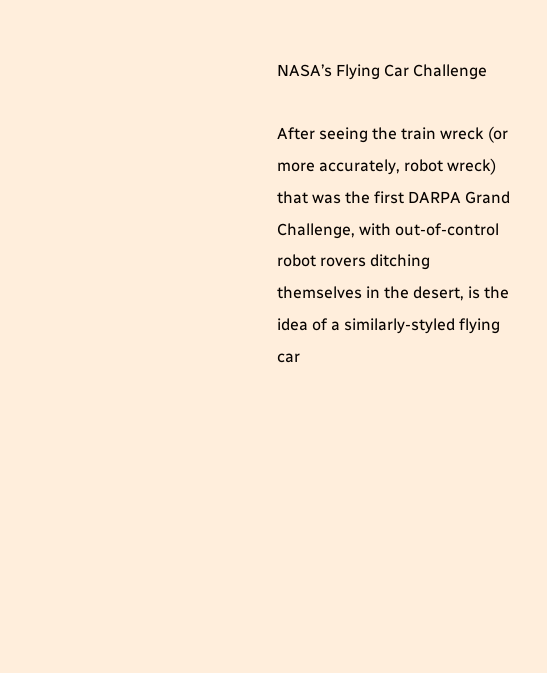NASA’s Flying Car Challenge

After seeing the train wreck (or more accurately, robot wreck) that was the first DARPA Grand Challenge, with out-of-control robot rovers ditching themselves in the desert, is the idea of a similarly-styled flying car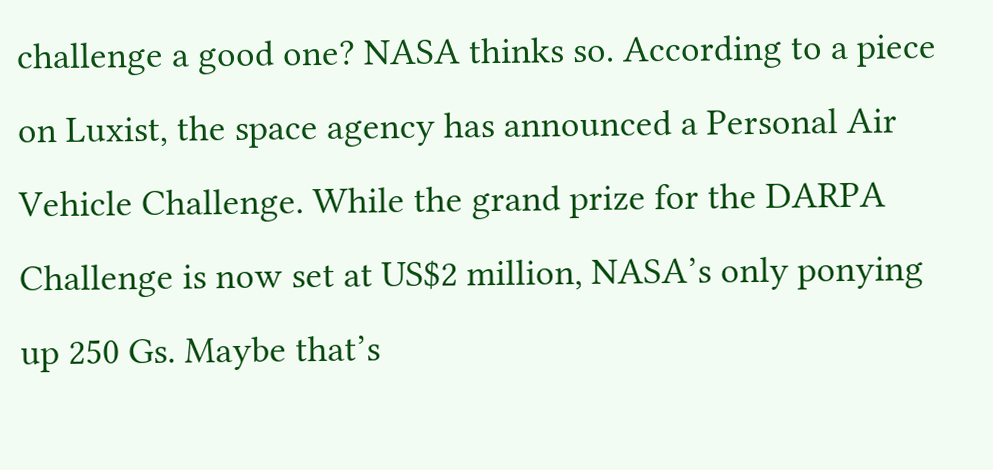challenge a good one? NASA thinks so. According to a piece on Luxist, the space agency has announced a Personal Air Vehicle Challenge. While the grand prize for the DARPA Challenge is now set at US$2 million, NASA’s only ponying up 250 Gs. Maybe that’s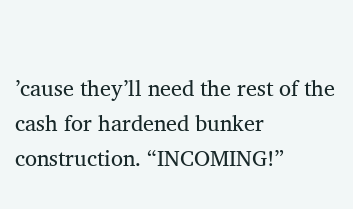’cause they’ll need the rest of the cash for hardened bunker construction. “INCOMING!”